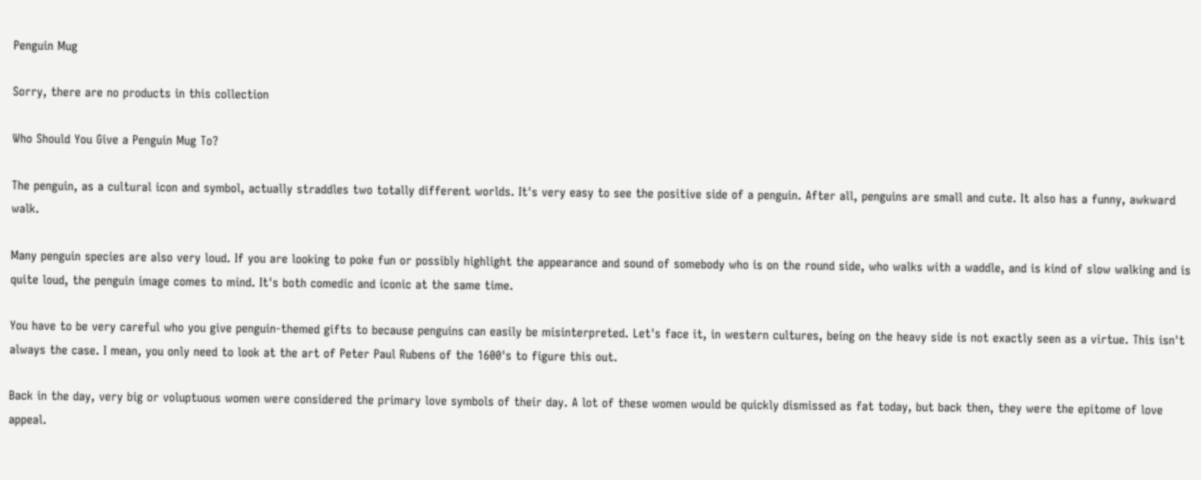Penguin Mug

Sorry, there are no products in this collection

Who Should You Give a Penguin Mug To?

The penguin, as a cultural icon and symbol, actually straddles two totally different worlds. It's very easy to see the positive side of a penguin. After all, penguins are small and cute. It also has a funny, awkward walk.

Many penguin species are also very loud. If you are looking to poke fun or possibly highlight the appearance and sound of somebody who is on the round side, who walks with a waddle, and is kind of slow walking and is quite loud, the penguin image comes to mind. It's both comedic and iconic at the same time.

You have to be very careful who you give penguin-themed gifts to because penguins can easily be misinterpreted. Let's face it, in western cultures, being on the heavy side is not exactly seen as a virtue. This isn't always the case. I mean, you only need to look at the art of Peter Paul Rubens of the 1600's to figure this out.

Back in the day, very big or voluptuous women were considered the primary love symbols of their day. A lot of these women would be quickly dismissed as fat today, but back then, they were the epitome of love appeal.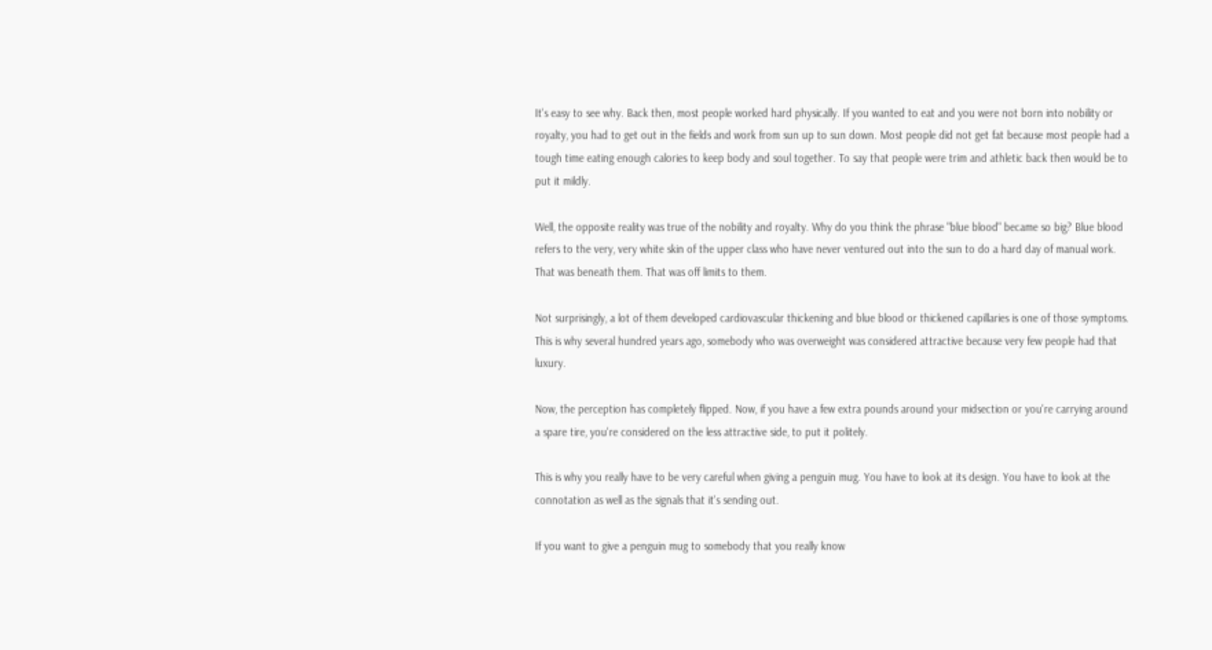It's easy to see why. Back then, most people worked hard physically. If you wanted to eat and you were not born into nobility or royalty, you had to get out in the fields and work from sun up to sun down. Most people did not get fat because most people had a tough time eating enough calories to keep body and soul together. To say that people were trim and athletic back then would be to put it mildly.

Well, the opposite reality was true of the nobility and royalty. Why do you think the phrase "blue blood" became so big? Blue blood refers to the very, very white skin of the upper class who have never ventured out into the sun to do a hard day of manual work. That was beneath them. That was off limits to them.

Not surprisingly, a lot of them developed cardiovascular thickening and blue blood or thickened capillaries is one of those symptoms. This is why several hundred years ago, somebody who was overweight was considered attractive because very few people had that luxury.

Now, the perception has completely flipped. Now, if you have a few extra pounds around your midsection or you're carrying around a spare tire, you're considered on the less attractive side, to put it politely.

This is why you really have to be very careful when giving a penguin mug. You have to look at its design. You have to look at the connotation as well as the signals that it's sending out.

If you want to give a penguin mug to somebody that you really know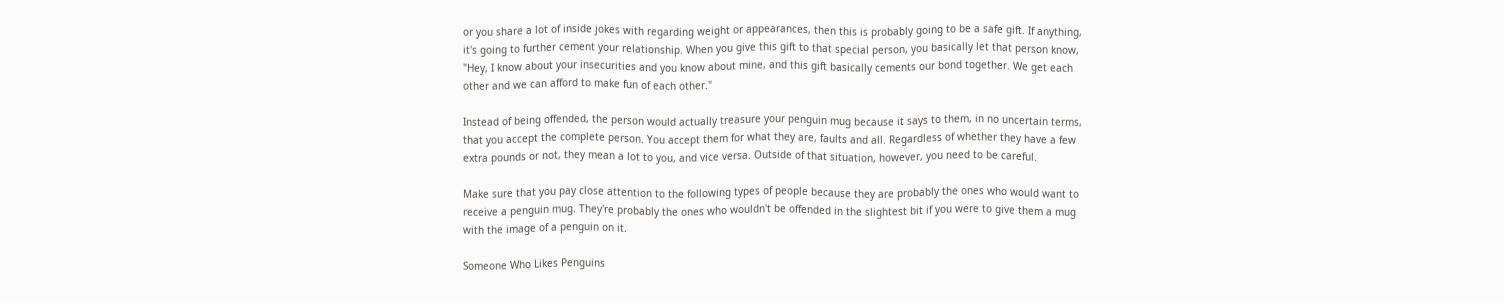or you share a lot of inside jokes with regarding weight or appearances, then this is probably going to be a safe gift. If anything, it's going to further cement your relationship. When you give this gift to that special person, you basically let that person know, "Hey, I know about your insecurities and you know about mine, and this gift basically cements our bond together. We get each other and we can afford to make fun of each other."

Instead of being offended, the person would actually treasure your penguin mug because it says to them, in no uncertain terms, that you accept the complete person. You accept them for what they are, faults and all. Regardless of whether they have a few extra pounds or not, they mean a lot to you, and vice versa. Outside of that situation, however, you need to be careful.

Make sure that you pay close attention to the following types of people because they are probably the ones who would want to receive a penguin mug. They're probably the ones who wouldn't be offended in the slightest bit if you were to give them a mug with the image of a penguin on it.

Someone Who Likes Penguins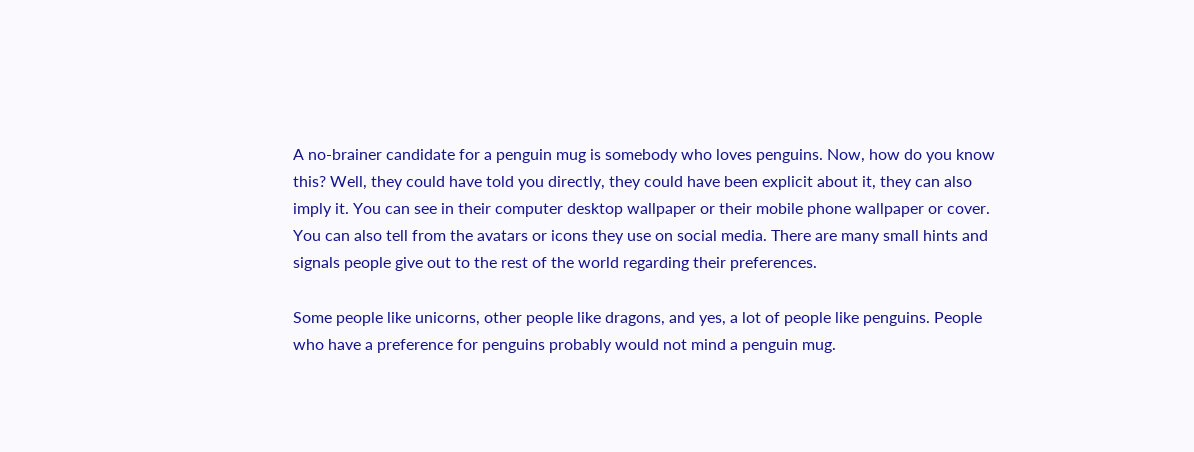A no-brainer candidate for a penguin mug is somebody who loves penguins. Now, how do you know this? Well, they could have told you directly, they could have been explicit about it, they can also imply it. You can see in their computer desktop wallpaper or their mobile phone wallpaper or cover. You can also tell from the avatars or icons they use on social media. There are many small hints and signals people give out to the rest of the world regarding their preferences.

Some people like unicorns, other people like dragons, and yes, a lot of people like penguins. People who have a preference for penguins probably would not mind a penguin mug.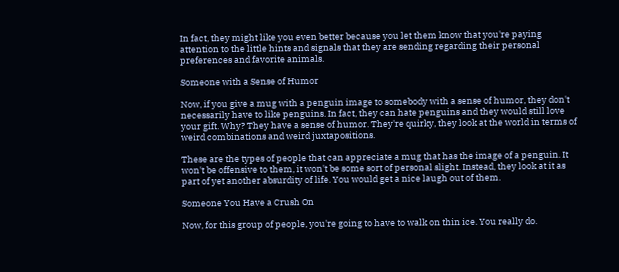In fact, they might like you even better because you let them know that you're paying attention to the little hints and signals that they are sending regarding their personal preferences and favorite animals.

Someone with a Sense of Humor

Now, if you give a mug with a penguin image to somebody with a sense of humor, they don't necessarily have to like penguins. In fact, they can hate penguins and they would still love your gift. Why? They have a sense of humor. They're quirky, they look at the world in terms of weird combinations and weird juxtapositions.

These are the types of people that can appreciate a mug that has the image of a penguin. It won't be offensive to them, it won't be some sort of personal slight. Instead, they look at it as part of yet another absurdity of life. You would get a nice laugh out of them.

Someone You Have a Crush On

Now, for this group of people, you're going to have to walk on thin ice. You really do.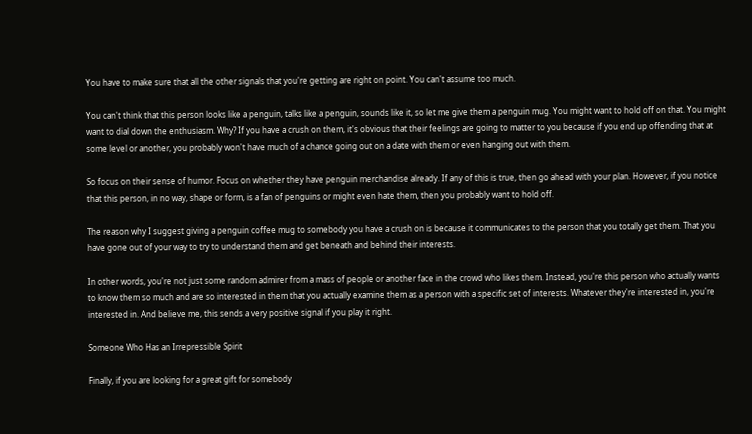You have to make sure that all the other signals that you're getting are right on point. You can't assume too much.

You can't think that this person looks like a penguin, talks like a penguin, sounds like it, so let me give them a penguin mug. You might want to hold off on that. You might want to dial down the enthusiasm. Why? If you have a crush on them, it's obvious that their feelings are going to matter to you because if you end up offending that at some level or another, you probably won't have much of a chance going out on a date with them or even hanging out with them.

So focus on their sense of humor. Focus on whether they have penguin merchandise already. If any of this is true, then go ahead with your plan. However, if you notice that this person, in no way, shape or form, is a fan of penguins or might even hate them, then you probably want to hold off.

The reason why I suggest giving a penguin coffee mug to somebody you have a crush on is because it communicates to the person that you totally get them. That you have gone out of your way to try to understand them and get beneath and behind their interests.

In other words, you're not just some random admirer from a mass of people or another face in the crowd who likes them. Instead, you're this person who actually wants to know them so much and are so interested in them that you actually examine them as a person with a specific set of interests. Whatever they're interested in, you're interested in. And believe me, this sends a very positive signal if you play it right.

Someone Who Has an Irrepressible Spirit

Finally, if you are looking for a great gift for somebody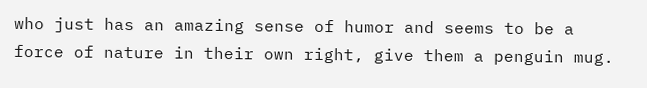who just has an amazing sense of humor and seems to be a force of nature in their own right, give them a penguin mug.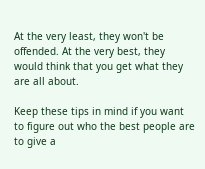At the very least, they won't be offended. At the very best, they would think that you get what they are all about.

Keep these tips in mind if you want to figure out who the best people are to give a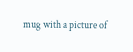mug with a picture of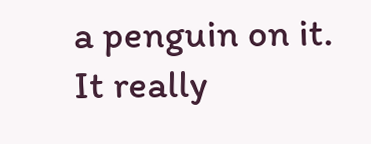a penguin on it. It really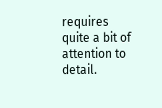requires quite a bit of attention to detail.